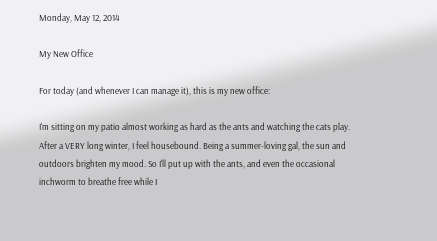Monday, May 12, 2014

My New Office

For today (and whenever I can manage it), this is my new office:

I'm sitting on my patio almost working as hard as the ants and watching the cats play. After a VERY long winter, I feel housebound. Being a summer-loving gal, the sun and outdoors brighten my mood. So I'll put up with the ants, and even the occasional inchworm to breathe free while I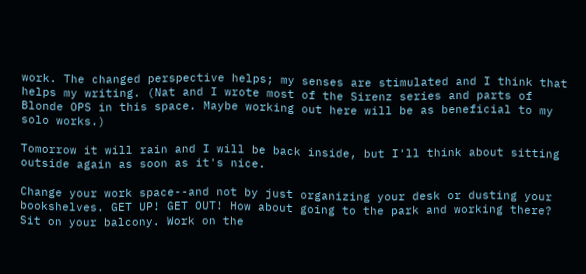work. The changed perspective helps; my senses are stimulated and I think that helps my writing. (Nat and I wrote most of the Sirenz series and parts of Blonde OPS in this space. Maybe working out here will be as beneficial to my solo works.)

Tomorrow it will rain and I will be back inside, but I'll think about sitting outside again as soon as it's nice.

Change your work space--and not by just organizing your desk or dusting your bookshelves. GET UP! GET OUT! How about going to the park and working there? Sit on your balcony. Work on the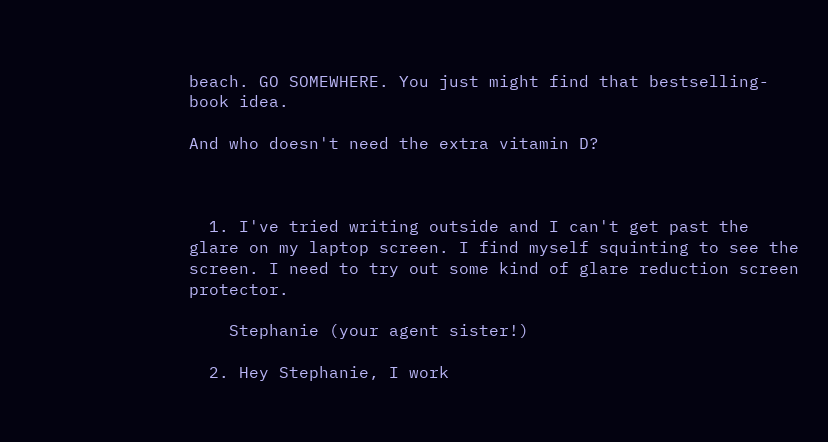beach. GO SOMEWHERE. You just might find that bestselling-book idea.

And who doesn't need the extra vitamin D?



  1. I've tried writing outside and I can't get past the glare on my laptop screen. I find myself squinting to see the screen. I need to try out some kind of glare reduction screen protector.

    Stephanie (your agent sister!)

  2. Hey Stephanie, I work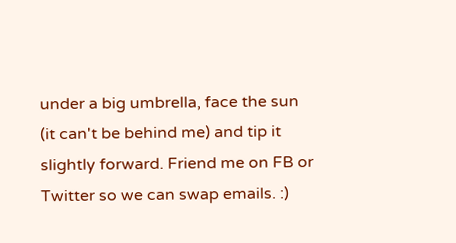under a big umbrella, face the sun (it can't be behind me) and tip it slightly forward. Friend me on FB or Twitter so we can swap emails. :)